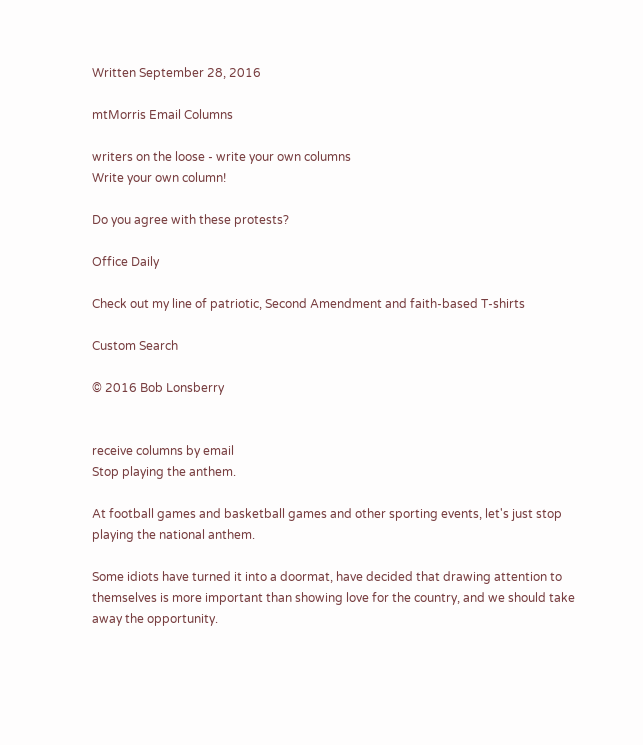Written September 28, 2016

mtMorris Email Columns

writers on the loose - write your own columns
Write your own column!

Do you agree with these protests?

Office Daily

Check out my line of patriotic, Second Amendment and faith-based T-shirts

Custom Search

© 2016 Bob Lonsberry


receive columns by email
Stop playing the anthem.

At football games and basketball games and other sporting events, let's just stop playing the national anthem.

Some idiots have turned it into a doormat, have decided that drawing attention to themselves is more important than showing love for the country, and we should take away the opportunity.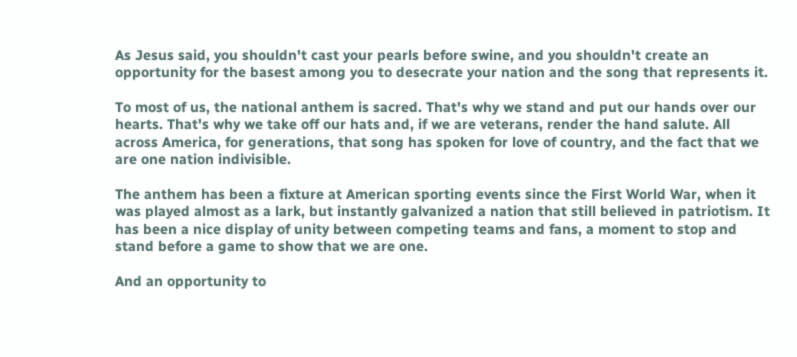As Jesus said, you shouldn't cast your pearls before swine, and you shouldn't create an opportunity for the basest among you to desecrate your nation and the song that represents it.

To most of us, the national anthem is sacred. That's why we stand and put our hands over our hearts. That's why we take off our hats and, if we are veterans, render the hand salute. All across America, for generations, that song has spoken for love of country, and the fact that we are one nation indivisible.

The anthem has been a fixture at American sporting events since the First World War, when it was played almost as a lark, but instantly galvanized a nation that still believed in patriotism. It has been a nice display of unity between competing teams and fans, a moment to stop and stand before a game to show that we are one.

And an opportunity to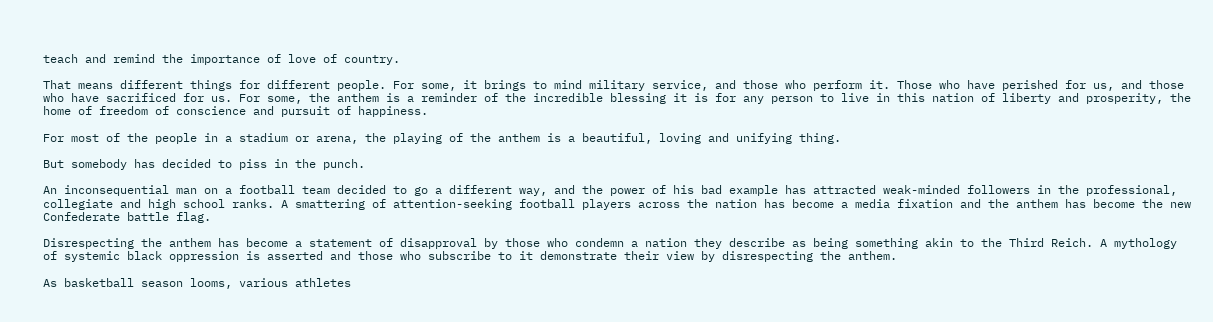teach and remind the importance of love of country.

That means different things for different people. For some, it brings to mind military service, and those who perform it. Those who have perished for us, and those who have sacrificed for us. For some, the anthem is a reminder of the incredible blessing it is for any person to live in this nation of liberty and prosperity, the home of freedom of conscience and pursuit of happiness.

For most of the people in a stadium or arena, the playing of the anthem is a beautiful, loving and unifying thing.

But somebody has decided to piss in the punch.

An inconsequential man on a football team decided to go a different way, and the power of his bad example has attracted weak-minded followers in the professional, collegiate and high school ranks. A smattering of attention-seeking football players across the nation has become a media fixation and the anthem has become the new Confederate battle flag.

Disrespecting the anthem has become a statement of disapproval by those who condemn a nation they describe as being something akin to the Third Reich. A mythology of systemic black oppression is asserted and those who subscribe to it demonstrate their view by disrespecting the anthem.

As basketball season looms, various athletes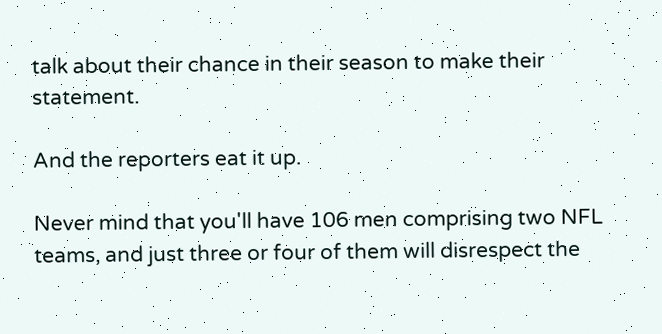talk about their chance in their season to make their statement.

And the reporters eat it up.

Never mind that you'll have 106 men comprising two NFL teams, and just three or four of them will disrespect the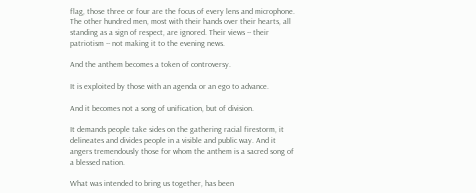flag, those three or four are the focus of every lens and microphone. The other hundred men, most with their hands over their hearts, all standing as a sign of respect, are ignored. Their views -- their patriotism -- not making it to the evening news.

And the anthem becomes a token of controversy.

It is exploited by those with an agenda or an ego to advance.

And it becomes not a song of unification, but of division.

It demands people take sides on the gathering racial firestorm, it delineates and divides people in a visible and public way. And it angers tremendously those for whom the anthem is a sacred song of a blessed nation.

What was intended to bring us together, has been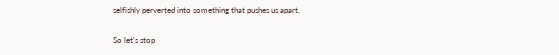selfishly perverted into something that pushes us apart.

So let's stop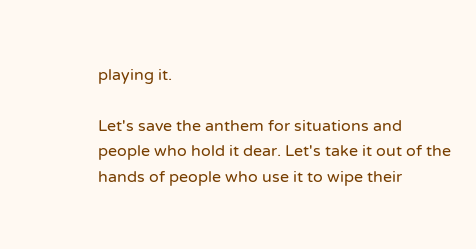playing it.

Let's save the anthem for situations and people who hold it dear. Let's take it out of the hands of people who use it to wipe their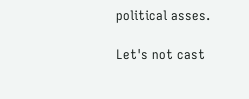political asses.

Let's not cast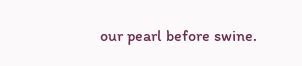our pearl before swine.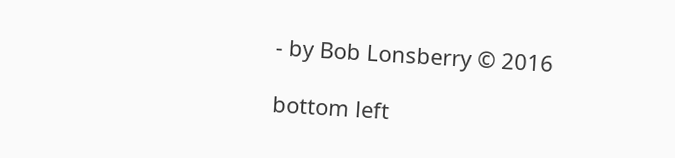- by Bob Lonsberry © 2016

bottom left